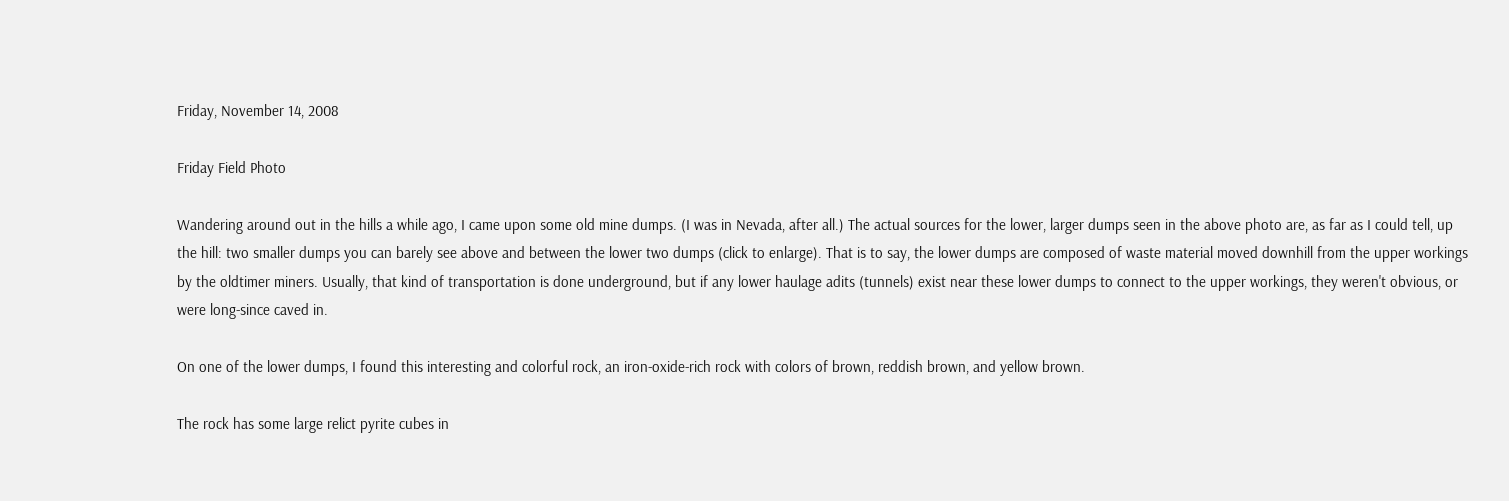Friday, November 14, 2008

Friday Field Photo

Wandering around out in the hills a while ago, I came upon some old mine dumps. (I was in Nevada, after all.) The actual sources for the lower, larger dumps seen in the above photo are, as far as I could tell, up the hill: two smaller dumps you can barely see above and between the lower two dumps (click to enlarge). That is to say, the lower dumps are composed of waste material moved downhill from the upper workings by the oldtimer miners. Usually, that kind of transportation is done underground, but if any lower haulage adits (tunnels) exist near these lower dumps to connect to the upper workings, they weren't obvious, or were long-since caved in.

On one of the lower dumps, I found this interesting and colorful rock, an iron-oxide-rich rock with colors of brown, reddish brown, and yellow brown.

The rock has some large relict pyrite cubes in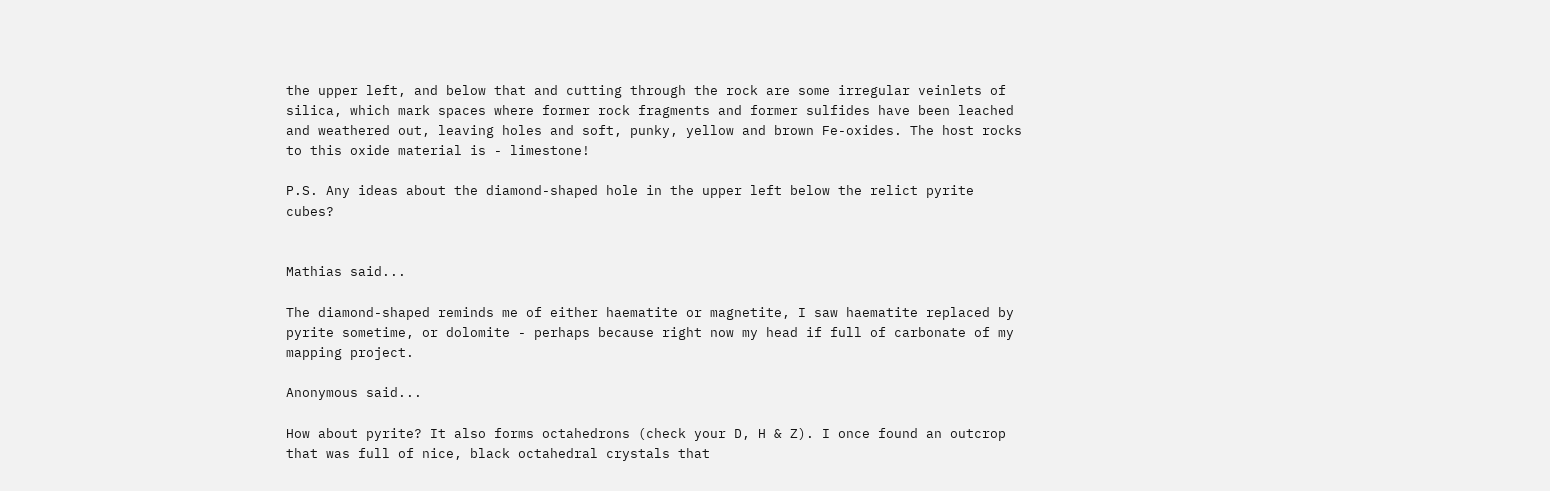the upper left, and below that and cutting through the rock are some irregular veinlets of silica, which mark spaces where former rock fragments and former sulfides have been leached and weathered out, leaving holes and soft, punky, yellow and brown Fe-oxides. The host rocks to this oxide material is - limestone!

P.S. Any ideas about the diamond-shaped hole in the upper left below the relict pyrite cubes?


Mathias said...

The diamond-shaped reminds me of either haematite or magnetite, I saw haematite replaced by pyrite sometime, or dolomite - perhaps because right now my head if full of carbonate of my mapping project.

Anonymous said...

How about pyrite? It also forms octahedrons (check your D, H & Z). I once found an outcrop that was full of nice, black octahedral crystals that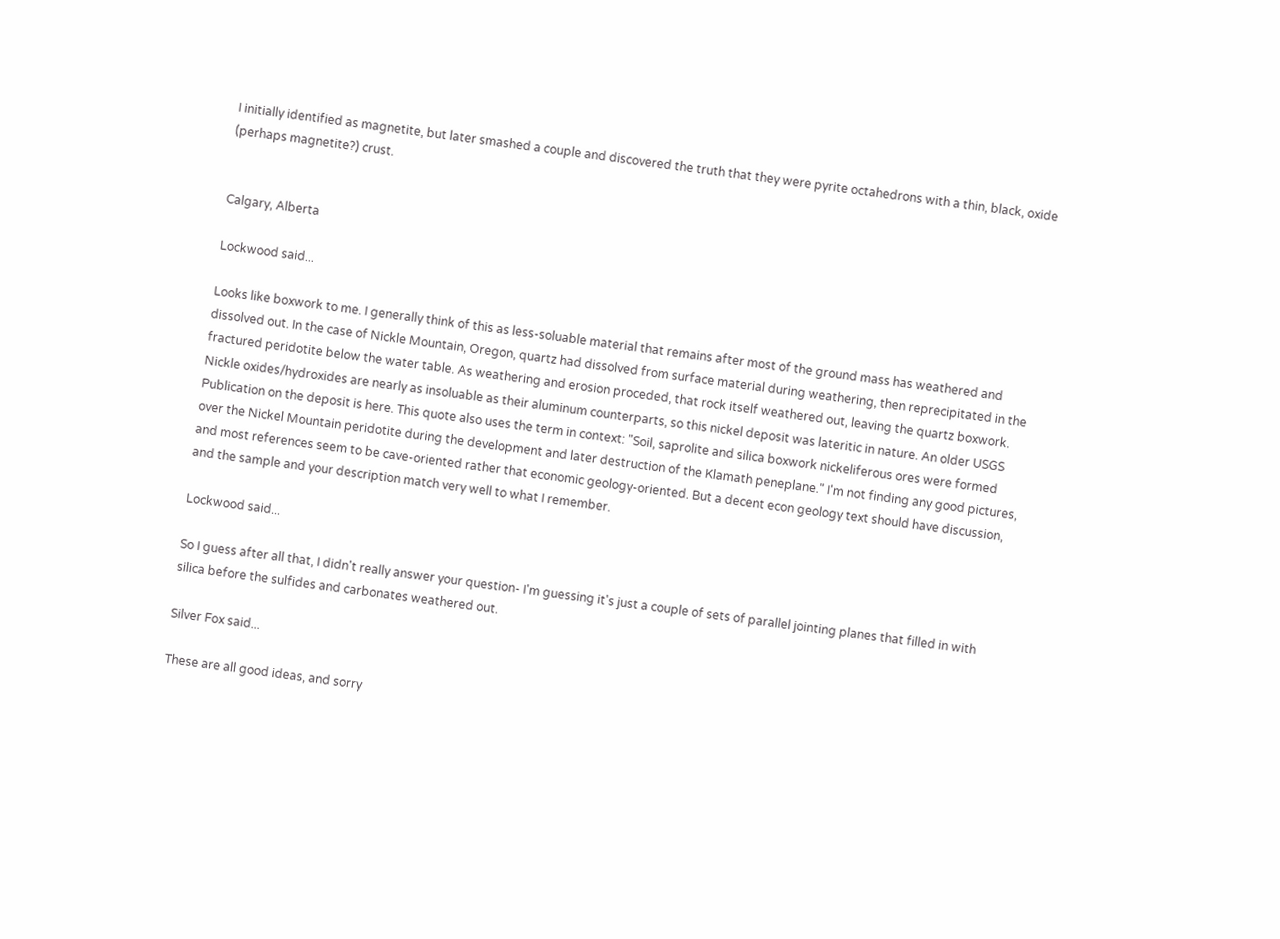I initially identified as magnetite, but later smashed a couple and discovered the truth that they were pyrite octahedrons with a thin, black, oxide (perhaps magnetite?) crust.


Calgary, Alberta

Lockwood said...

Looks like boxwork to me. I generally think of this as less-soluable material that remains after most of the ground mass has weathered and dissolved out. In the case of Nickle Mountain, Oregon, quartz had dissolved from surface material during weathering, then reprecipitated in the fractured peridotite below the water table. As weathering and erosion proceded, that rock itself weathered out, leaving the quartz boxwork. Nickle oxides/hydroxides are nearly as insoluable as their aluminum counterparts, so this nickel deposit was lateritic in nature. An older USGS Publication on the deposit is here. This quote also uses the term in context: "Soil, saprolite and silica boxwork nickeliferous ores were formed over the Nickel Mountain peridotite during the development and later destruction of the Klamath peneplane." I'm not finding any good pictures, and most references seem to be cave-oriented rather that economic geology-oriented. But a decent econ geology text should have discussion, and the sample and your description match very well to what I remember.

Lockwood said...

So I guess after all that, I didn't really answer your question- I'm guessing it's just a couple of sets of parallel jointing planes that filled in with silica before the sulfides and carbonates weathered out.

Silver Fox said...

These are all good ideas, and sorry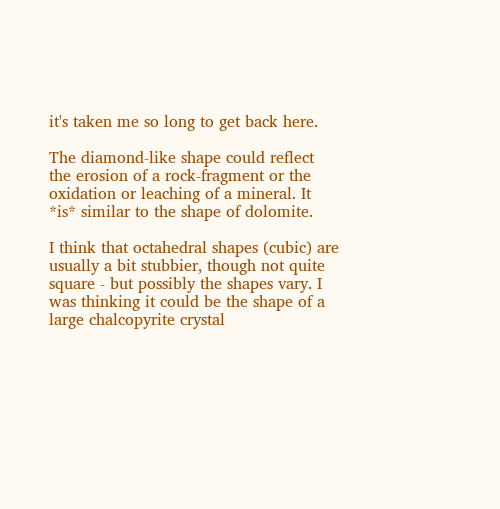it's taken me so long to get back here.

The diamond-like shape could reflect the erosion of a rock-fragment or the oxidation or leaching of a mineral. It *is* similar to the shape of dolomite.

I think that octahedral shapes (cubic) are usually a bit stubbier, though not quite square - but possibly the shapes vary. I was thinking it could be the shape of a large chalcopyrite crystal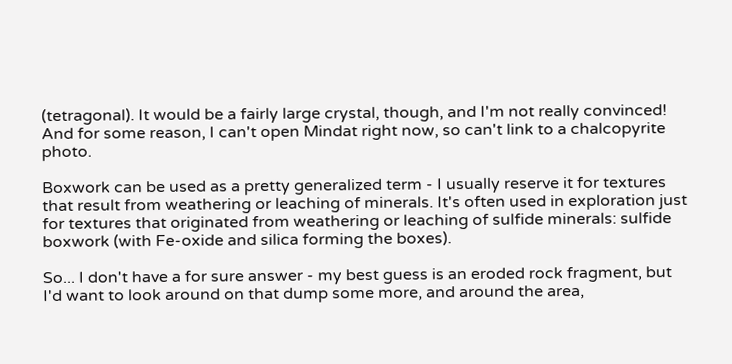(tetragonal). It would be a fairly large crystal, though, and I'm not really convinced! And for some reason, I can't open Mindat right now, so can't link to a chalcopyrite photo.

Boxwork can be used as a pretty generalized term - I usually reserve it for textures that result from weathering or leaching of minerals. It's often used in exploration just for textures that originated from weathering or leaching of sulfide minerals: sulfide boxwork (with Fe-oxide and silica forming the boxes).

So... I don't have a for sure answer - my best guess is an eroded rock fragment, but I'd want to look around on that dump some more, and around the area,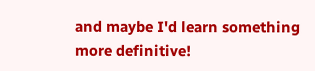and maybe I'd learn something more definitive!